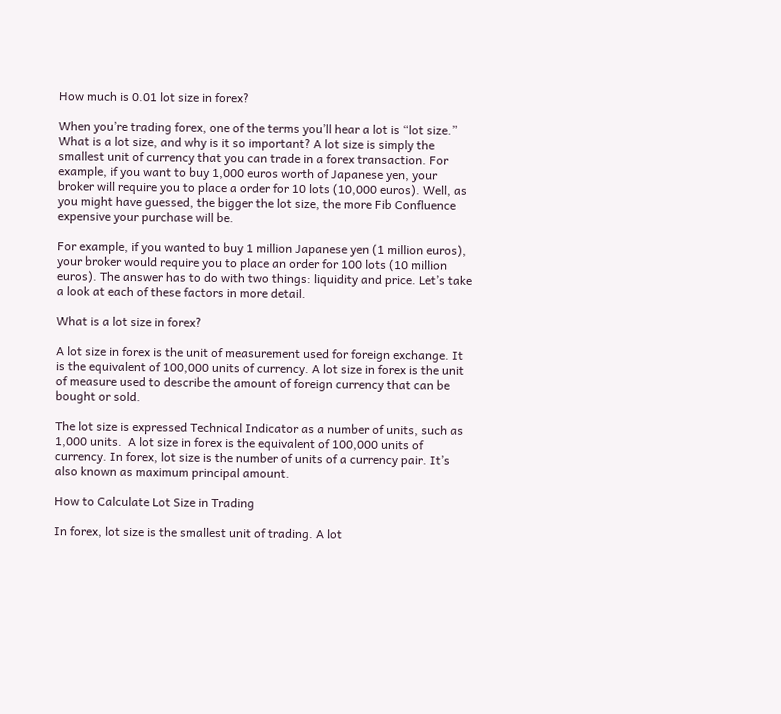How much is 0.01 lot size in forex?

When you’re trading forex, one of the terms you’ll hear a lot is “lot size.” What is a lot size, and why is it so important? A lot size is simply the smallest unit of currency that you can trade in a forex transaction. For example, if you want to buy 1,000 euros worth of Japanese yen, your broker will require you to place a order for 10 lots (10,000 euros). Well, as you might have guessed, the bigger the lot size, the more Fib Confluence expensive your purchase will be.

For example, if you wanted to buy 1 million Japanese yen (1 million euros), your broker would require you to place an order for 100 lots (10 million euros). The answer has to do with two things: liquidity and price. Let’s take a look at each of these factors in more detail.

What is a lot size in forex?

A lot size in forex is the unit of measurement used for foreign exchange. It is the equivalent of 100,000 units of currency. A lot size in forex is the unit of measure used to describe the amount of foreign currency that can be bought or sold.

The lot size is expressed Technical Indicator as a number of units, such as 1,000 units.  A lot size in forex is the equivalent of 100,000 units of currency. In forex, lot size is the number of units of a currency pair. It’s also known as maximum principal amount.

How to Calculate Lot Size in Trading

In forex, lot size is the smallest unit of trading. A lot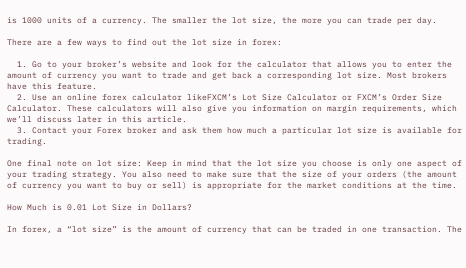is 1000 units of a currency. The smaller the lot size, the more you can trade per day.

There are a few ways to find out the lot size in forex:

  1. Go to your broker’s website and look for the calculator that allows you to enter the amount of currency you want to trade and get back a corresponding lot size. Most brokers have this feature.
  2. Use an online forex calculator likeFXCM’s Lot Size Calculator or FXCM’s Order Size Calculator. These calculators will also give you information on margin requirements, which we’ll discuss later in this article.
  3. Contact your Forex broker and ask them how much a particular lot size is available for trading.

One final note on lot size: Keep in mind that the lot size you choose is only one aspect of your trading strategy. You also need to make sure that the size of your orders (the amount of currency you want to buy or sell) is appropriate for the market conditions at the time.

How Much is 0.01 Lot Size in Dollars?

In forex, a “lot size” is the amount of currency that can be traded in one transaction. The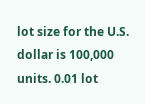lot size for the U.S. dollar is 100,000 units. 0.01 lot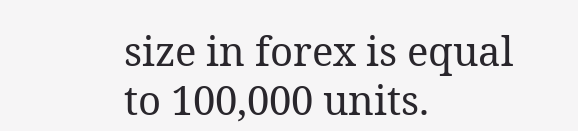size in forex is equal to 100,000 units.